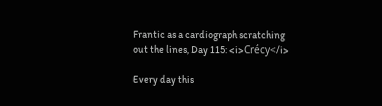Frantic as a cardiograph scratching out the lines, Day 115: <i>Crécy</i>

Every day this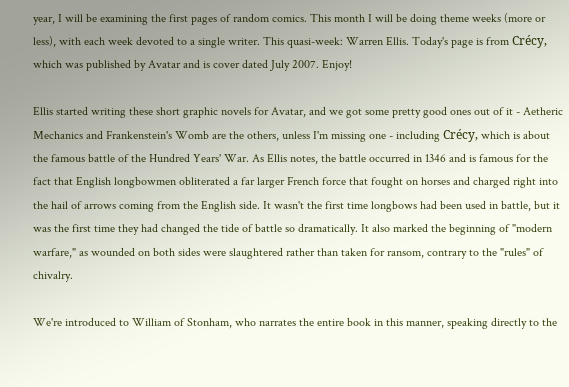year, I will be examining the first pages of random comics. This month I will be doing theme weeks (more or less), with each week devoted to a single writer. This quasi-week: Warren Ellis. Today's page is from Crécy, which was published by Avatar and is cover dated July 2007. Enjoy!

Ellis started writing these short graphic novels for Avatar, and we got some pretty good ones out of it - Aetheric Mechanics and Frankenstein's Womb are the others, unless I'm missing one - including Crécy, which is about the famous battle of the Hundred Years' War. As Ellis notes, the battle occurred in 1346 and is famous for the fact that English longbowmen obliterated a far larger French force that fought on horses and charged right into the hail of arrows coming from the English side. It wasn't the first time longbows had been used in battle, but it was the first time they had changed the tide of battle so dramatically. It also marked the beginning of "modern warfare," as wounded on both sides were slaughtered rather than taken for ransom, contrary to the "rules" of chivalry.

We're introduced to William of Stonham, who narrates the entire book in this manner, speaking directly to the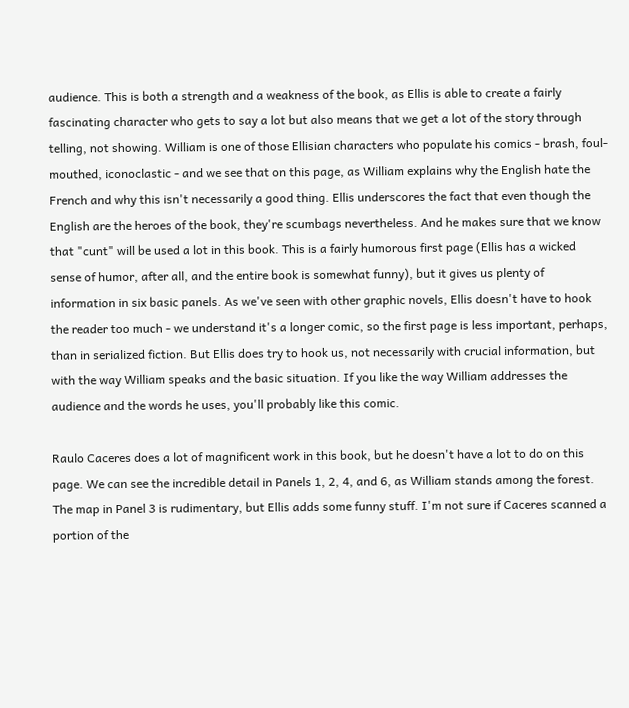audience. This is both a strength and a weakness of the book, as Ellis is able to create a fairly fascinating character who gets to say a lot but also means that we get a lot of the story through telling, not showing. William is one of those Ellisian characters who populate his comics - brash, foul-mouthed, iconoclastic - and we see that on this page, as William explains why the English hate the French and why this isn't necessarily a good thing. Ellis underscores the fact that even though the English are the heroes of the book, they're scumbags nevertheless. And he makes sure that we know that "cunt" will be used a lot in this book. This is a fairly humorous first page (Ellis has a wicked sense of humor, after all, and the entire book is somewhat funny), but it gives us plenty of information in six basic panels. As we've seen with other graphic novels, Ellis doesn't have to hook the reader too much - we understand it's a longer comic, so the first page is less important, perhaps, than in serialized fiction. But Ellis does try to hook us, not necessarily with crucial information, but with the way William speaks and the basic situation. If you like the way William addresses the audience and the words he uses, you'll probably like this comic.

Raulo Caceres does a lot of magnificent work in this book, but he doesn't have a lot to do on this page. We can see the incredible detail in Panels 1, 2, 4, and 6, as William stands among the forest. The map in Panel 3 is rudimentary, but Ellis adds some funny stuff. I'm not sure if Caceres scanned a portion of the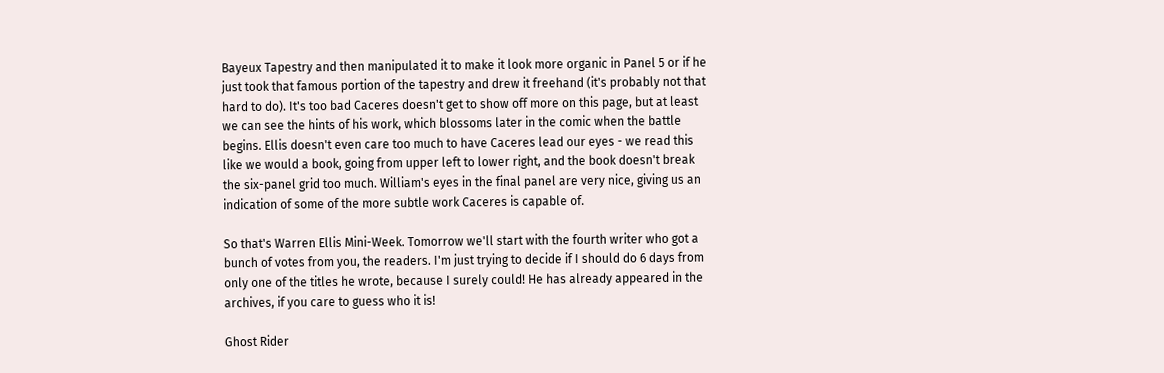Bayeux Tapestry and then manipulated it to make it look more organic in Panel 5 or if he just took that famous portion of the tapestry and drew it freehand (it's probably not that hard to do). It's too bad Caceres doesn't get to show off more on this page, but at least we can see the hints of his work, which blossoms later in the comic when the battle begins. Ellis doesn't even care too much to have Caceres lead our eyes - we read this like we would a book, going from upper left to lower right, and the book doesn't break the six-panel grid too much. William's eyes in the final panel are very nice, giving us an indication of some of the more subtle work Caceres is capable of.

So that's Warren Ellis Mini-Week. Tomorrow we'll start with the fourth writer who got a bunch of votes from you, the readers. I'm just trying to decide if I should do 6 days from only one of the titles he wrote, because I surely could! He has already appeared in the archives, if you care to guess who it is!

Ghost Rider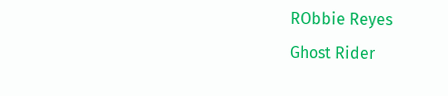RObbie Reyes
Ghost Rider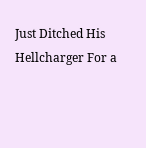Just Ditched His Hellcharger For a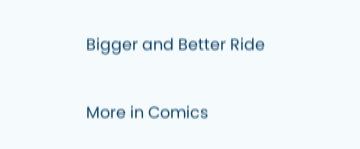Bigger and Better Ride

More in Comics